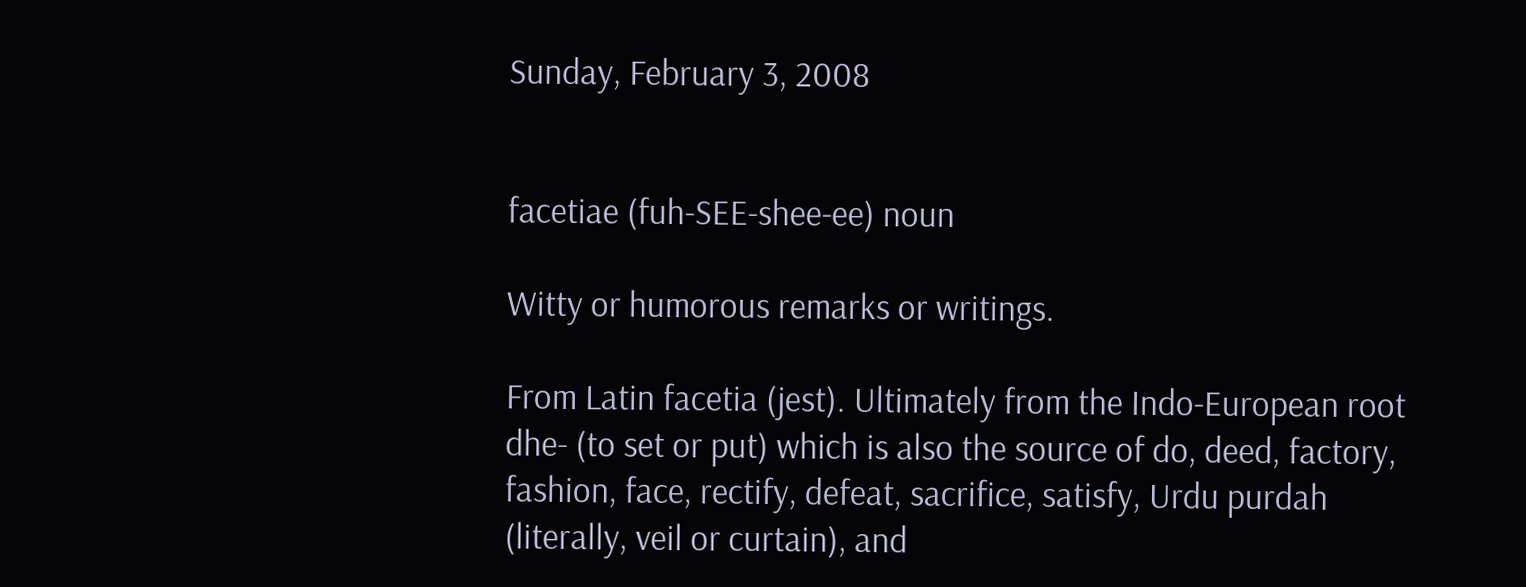Sunday, February 3, 2008


facetiae (fuh-SEE-shee-ee) noun

Witty or humorous remarks or writings.

From Latin facetia (jest). Ultimately from the Indo-European root dhe- (to set or put) which is also the source of do, deed, factory, fashion, face, rectify, defeat, sacrifice, satisfy, Urdu purdah (literally, veil or curtain), and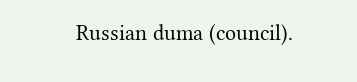Russian duma (council).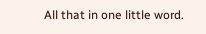All that in one little word.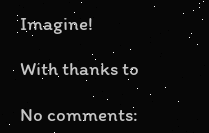Imagine!

With thanks to

No comments: